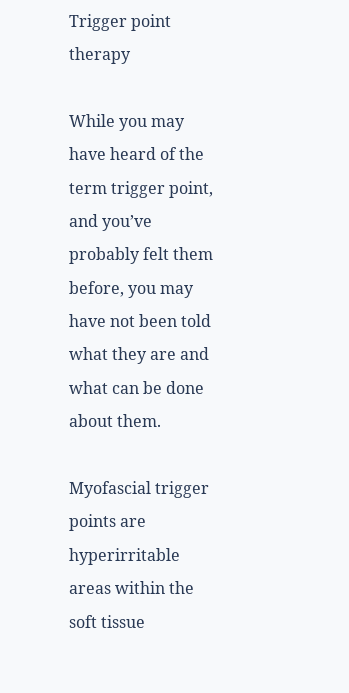Trigger point therapy

While you may have heard of the term trigger point, and you’ve probably felt them before, you may have not been told what they are and what can be done about them.

Myofascial trigger points are hyperirritable areas within the soft tissue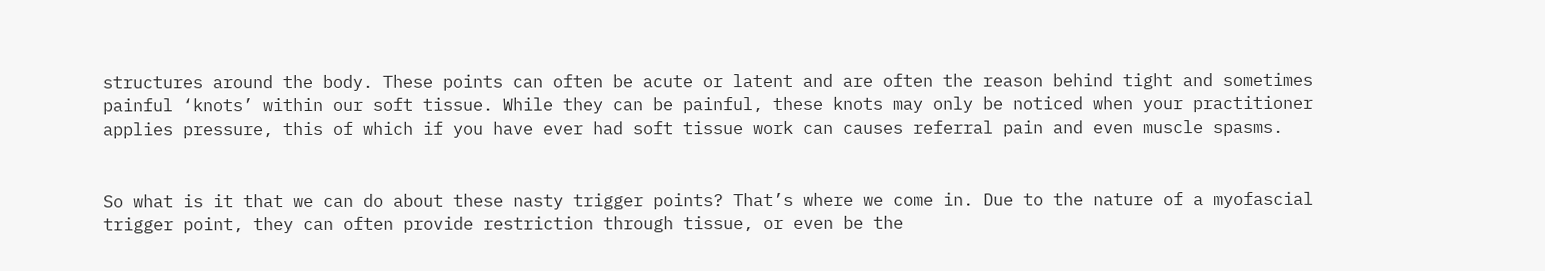structures around the body. These points can often be acute or latent and are often the reason behind tight and sometimes painful ‘knots’ within our soft tissue. While they can be painful, these knots may only be noticed when your practitioner applies pressure, this of which if you have ever had soft tissue work can causes referral pain and even muscle spasms.


So what is it that we can do about these nasty trigger points? That’s where we come in. Due to the nature of a myofascial trigger point, they can often provide restriction through tissue, or even be the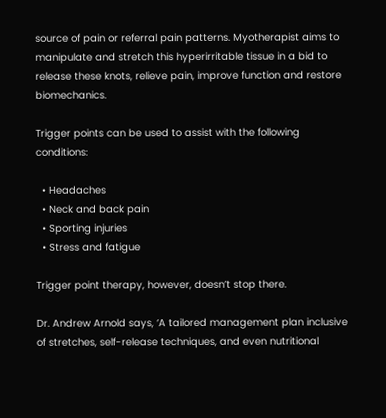source of pain or referral pain patterns. Myotherapist aims to manipulate and stretch this hyperirritable tissue in a bid to release these knots, relieve pain, improve function and restore biomechanics.

Trigger points can be used to assist with the following conditions:

  • Headaches
  • Neck and back pain
  • Sporting injuries
  • Stress and fatigue

Trigger point therapy, however, doesn’t stop there.

Dr. Andrew Arnold says, ‘A tailored management plan inclusive of stretches, self-release techniques, and even nutritional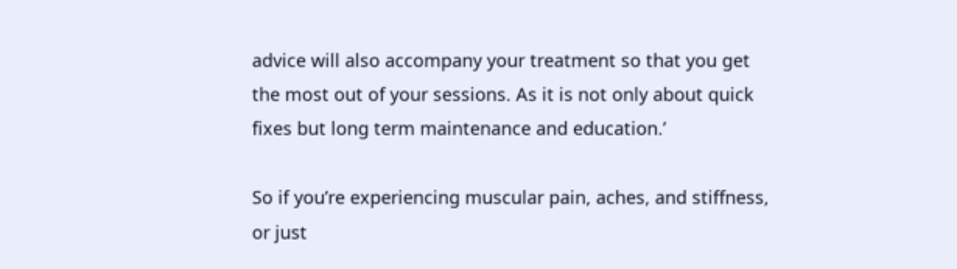advice will also accompany your treatment so that you get the most out of your sessions. As it is not only about quick fixes but long term maintenance and education.’

So if you’re experiencing muscular pain, aches, and stiffness, or just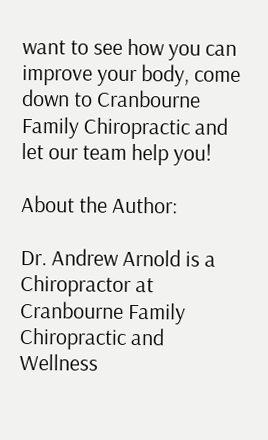want to see how you can improve your body, come down to Cranbourne Family Chiropractic and let our team help you!

About the Author:

Dr. Andrew Arnold is a Chiropractor at Cranbourne Family Chiropractic and Wellness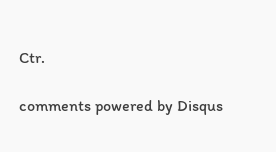Ctr.

comments powered by Disqus